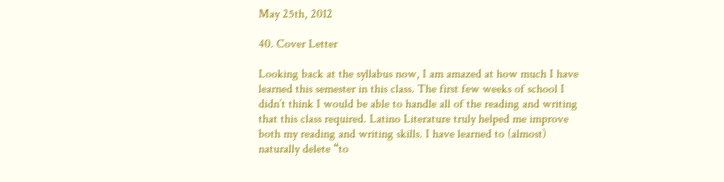May 25th, 2012

40. Cover Letter

Looking back at the syllabus now, I am amazed at how much I have learned this semester in this class. The first few weeks of school I didn’t think I would be able to handle all of the reading and writing that this class required. Latino Literature truly helped me improve both my reading and writing skills. I have learned to (almost) naturally delete “to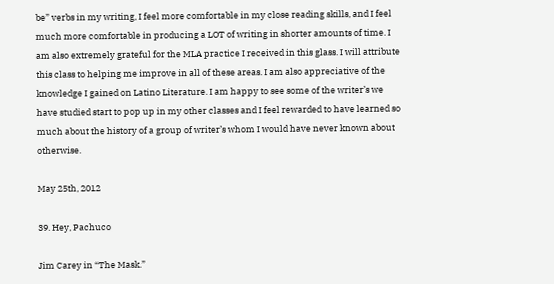be” verbs in my writing, I feel more comfortable in my close reading skills, and I feel much more comfortable in producing a LOT of writing in shorter amounts of time. I am also extremely grateful for the MLA practice I received in this glass. I will attribute this class to helping me improve in all of these areas. I am also appreciative of the knowledge I gained on Latino Literature. I am happy to see some of the writer’s we have studied start to pop up in my other classes and I feel rewarded to have learned so much about the history of a group of writer’s whom I would have never known about otherwise.

May 25th, 2012

39. Hey, Pachuco

Jim Carey in “The Mask.”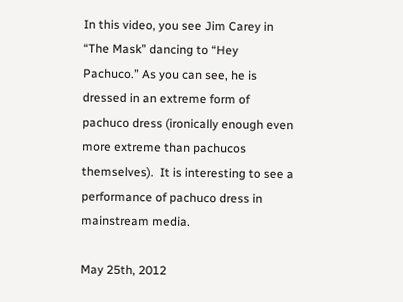In this video, you see Jim Carey in “The Mask” dancing to “Hey Pachuco.” As you can see, he is dressed in an extreme form of pachuco dress (ironically enough even more extreme than pachucos themselves).  It is interesting to see a performance of pachuco dress in mainstream media.

May 25th, 2012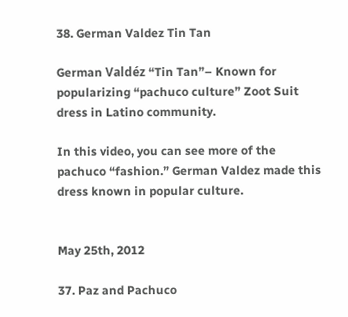38. German Valdez Tin Tan

German Valdéz “Tin Tan”– Known for popularizing “pachuco culture” Zoot Suit dress in Latino community.

In this video, you can see more of the pachuco “fashion.” German Valdez made this dress known in popular culture.


May 25th, 2012

37. Paz and Pachuco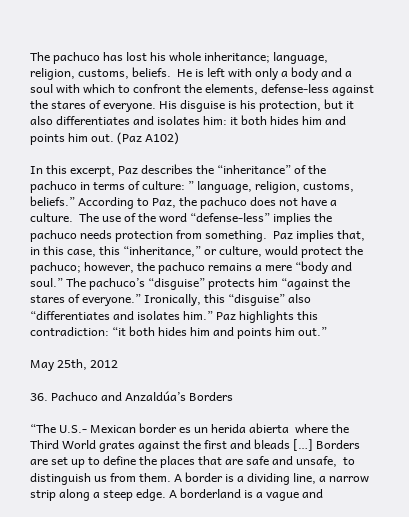The pachuco has lost his whole inheritance; language, religion, customs, beliefs.  He is left with only a body and a soul with which to confront the elements, defense-less against the stares of everyone. His disguise is his protection, but it also differentiates and isolates him: it both hides him and points him out. (Paz A102)

In this excerpt, Paz describes the “inheritance” of the pachuco in terms of culture: ” language, religion, customs, beliefs.” According to Paz, the pachuco does not have a culture.  The use of the word “defense-less” implies the pachuco needs protection from something.  Paz implies that, in this case, this “inheritance,” or culture, would protect the pachuco; however, the pachuco remains a mere “body and soul.” The pachuco’s “disguise” protects him “against the stares of everyone.” Ironically, this “disguise” also “differentiates and isolates him.” Paz highlights this contradiction: “it both hides him and points him out.”

May 25th, 2012

36. Pachuco and Anzaldúa’s Borders

“The U.S.- Mexican border es un herida abierta  where the Third World grates against the first and bleads […] Borders are set up to define the places that are safe and unsafe,  to distinguish us from them. A border is a dividing line, a narrow strip along a steep edge. A borderland is a vague and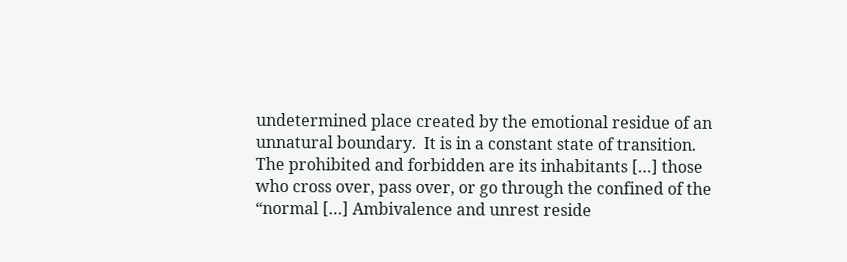undetermined place created by the emotional residue of an unnatural boundary.  It is in a constant state of transition. The prohibited and forbidden are its inhabitants […] those who cross over, pass over, or go through the confined of the “normal […] Ambivalence and unrest reside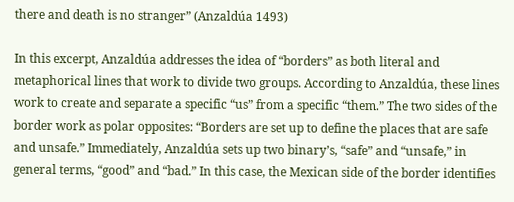there and death is no stranger” (Anzaldúa 1493)

In this excerpt, Anzaldúa addresses the idea of “borders” as both literal and metaphorical lines that work to divide two groups. According to Anzaldúa, these lines work to create and separate a specific “us” from a specific “them.” The two sides of the border work as polar opposites: “Borders are set up to define the places that are safe and unsafe.” Immediately, Anzaldúa sets up two binary’s, “safe” and “unsafe,” in general terms, “good” and “bad.” In this case, the Mexican side of the border identifies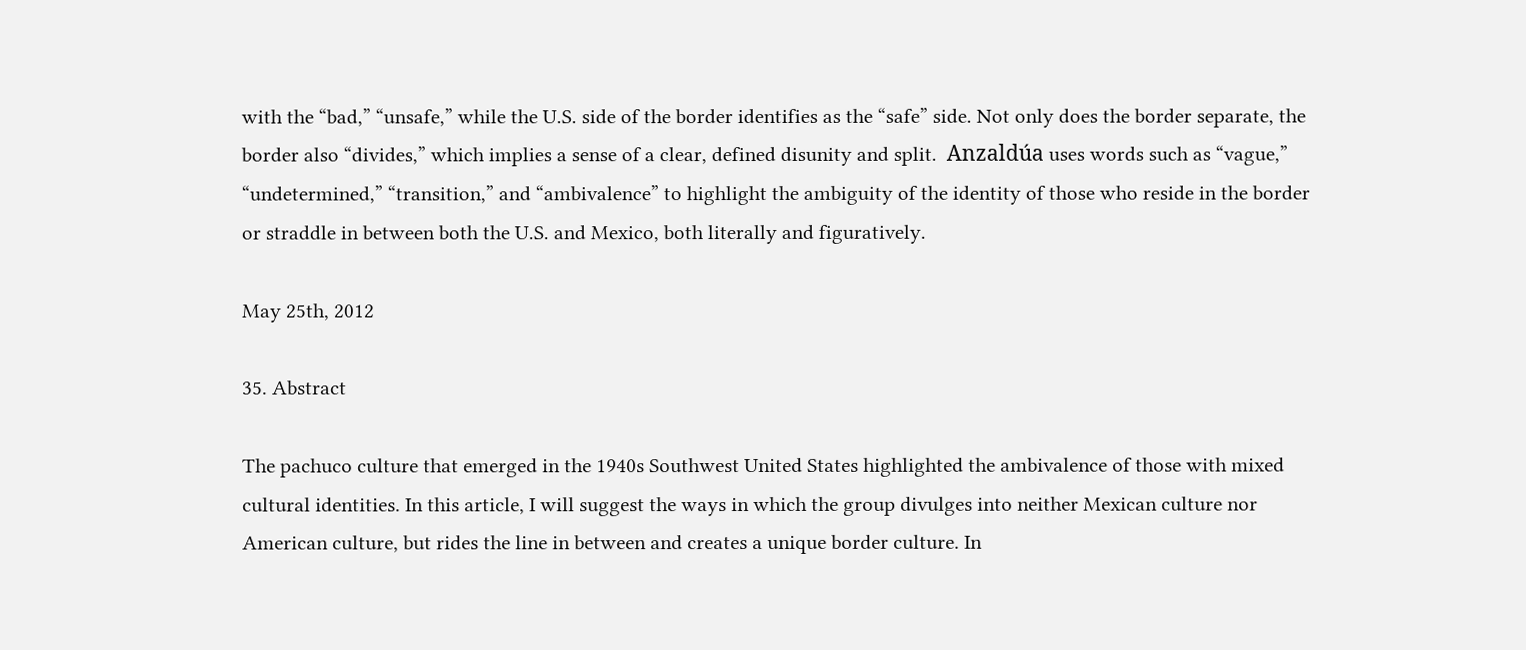with the “bad,” “unsafe,” while the U.S. side of the border identifies as the “safe” side. Not only does the border separate, the border also “divides,” which implies a sense of a clear, defined disunity and split.  Anzaldúa uses words such as “vague,” “undetermined,” “transition,” and “ambivalence” to highlight the ambiguity of the identity of those who reside in the border or straddle in between both the U.S. and Mexico, both literally and figuratively.

May 25th, 2012

35. Abstract

The pachuco culture that emerged in the 1940s Southwest United States highlighted the ambivalence of those with mixed cultural identities. In this article, I will suggest the ways in which the group divulges into neither Mexican culture nor American culture, but rides the line in between and creates a unique border culture. In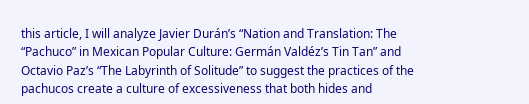this article, I will analyze Javier Durán’s “Nation and Translation: The “Pachuco” in Mexican Popular Culture: Germán Valdéz’s Tin Tan” and Octavio Paz’s “The Labyrinth of Solitude” to suggest the practices of the pachucos create a culture of excessiveness that both hides and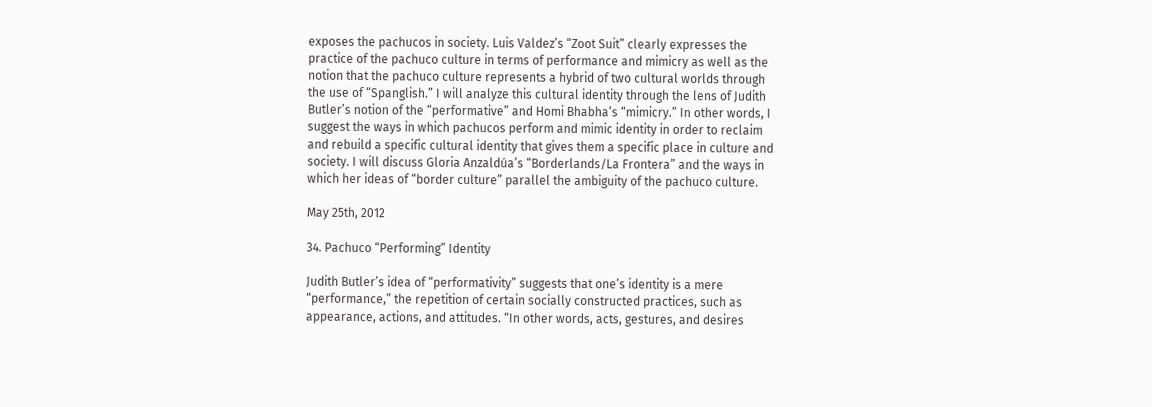exposes the pachucos in society. Luis Valdez’s “Zoot Suit” clearly expresses the practice of the pachuco culture in terms of performance and mimicry as well as the notion that the pachuco culture represents a hybrid of two cultural worlds through the use of “Spanglish.” I will analyze this cultural identity through the lens of Judith Butler’s notion of the “performative” and Homi Bhabha’s “mimicry.” In other words, I suggest the ways in which pachucos perform and mimic identity in order to reclaim and rebuild a specific cultural identity that gives them a specific place in culture and society. I will discuss Gloria Anzaldúa’s “Borderlands/La Frontera” and the ways in which her ideas of “border culture” parallel the ambiguity of the pachuco culture.

May 25th, 2012

34. Pachuco “Performing” Identity

Judith Butler’s idea of “performativity” suggests that one’s identity is a mere “performance,” the repetition of certain socially constructed practices, such as appearance, actions, and attitudes. “In other words, acts, gestures, and desires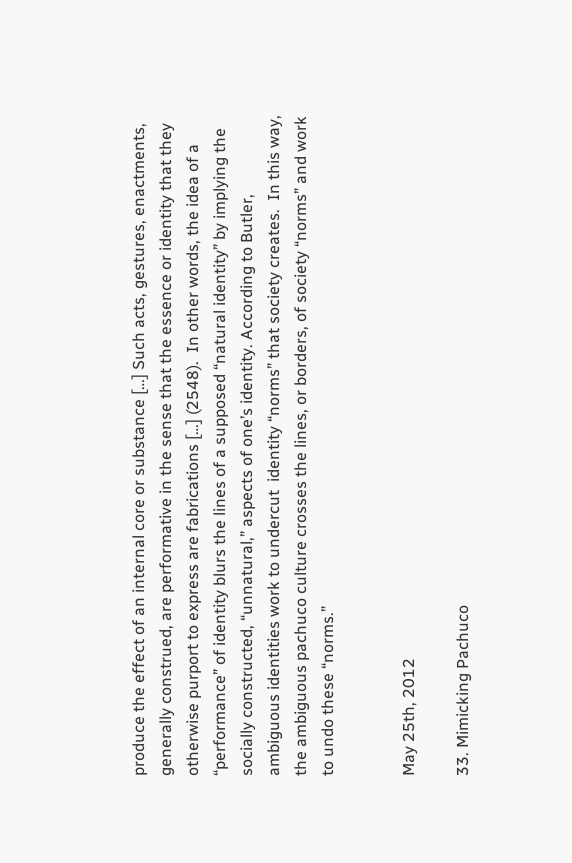produce the effect of an internal core or substance […] Such acts, gestures, enactments, generally construed, are performative in the sense that the essence or identity that they otherwise purport to express are fabrications […] (2548).  In other words, the idea of a “performance” of identity blurs the lines of a supposed “natural identity” by implying the socially constructed, “unnatural,” aspects of one’s identity. According to Butler, ambiguous identities work to undercut  identity “norms” that society creates.  In this way, the ambiguous pachuco culture crosses the lines, or borders, of society “norms” and work to undo these “norms.”


May 25th, 2012

33. Mimicking Pachuco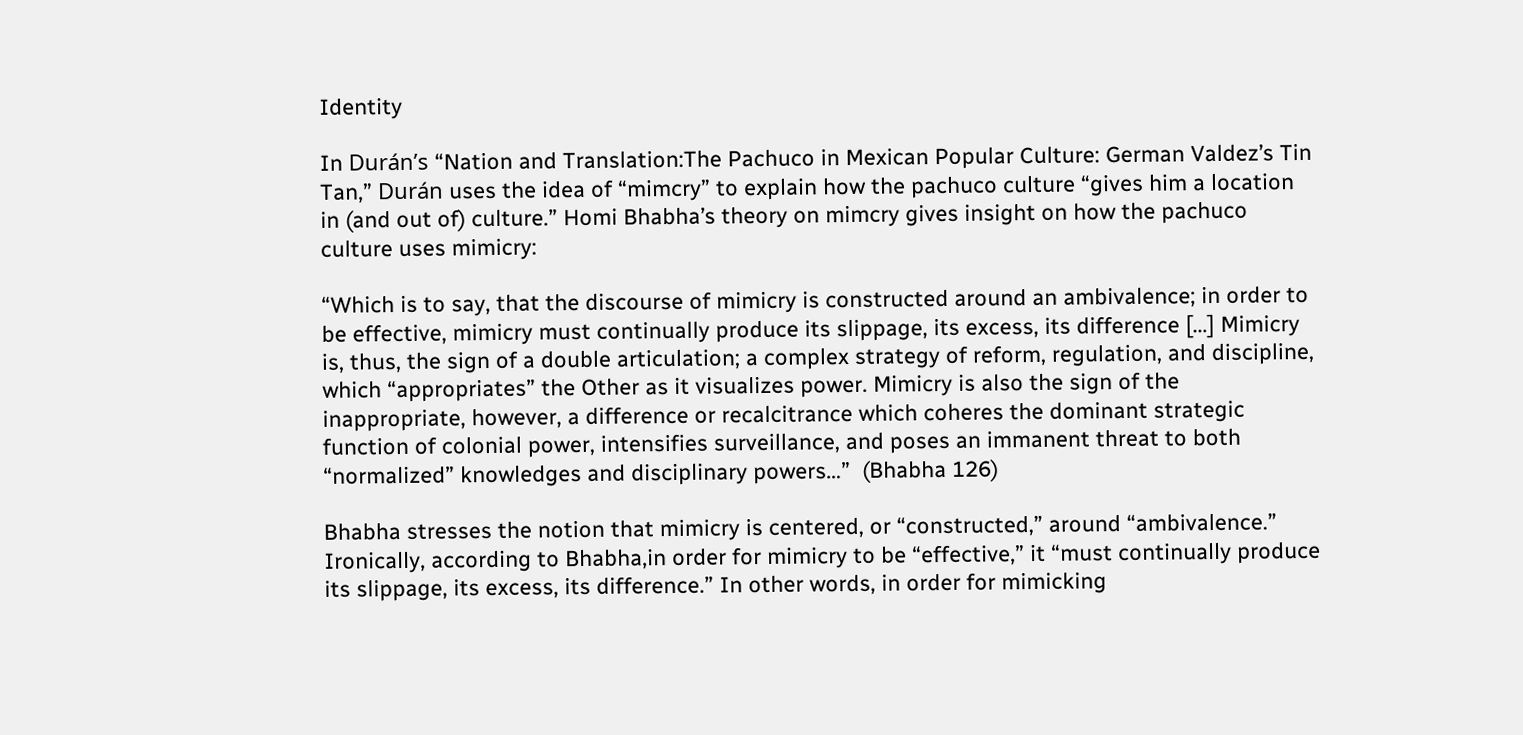Identity

In Durán’s “Nation and Translation:The Pachuco in Mexican Popular Culture: German Valdez’s Tin Tan,” Durán uses the idea of “mimcry” to explain how the pachuco culture “gives him a location in (and out of) culture.” Homi Bhabha’s theory on mimcry gives insight on how the pachuco culture uses mimicry:

“Which is to say, that the discourse of mimicry is constructed around an ambivalence; in order to be effective, mimicry must continually produce its slippage, its excess, its difference […] Mimicry is, thus, the sign of a double articulation; a complex strategy of reform, regulation, and discipline, which “appropriates” the Other as it visualizes power. Mimicry is also the sign of the inappropriate, however, a difference or recalcitrance which coheres the dominant strategic function of colonial power, intensifies surveillance, and poses an immanent threat to both “normalized” knowledges and disciplinary powers…”  (Bhabha 126)

Bhabha stresses the notion that mimicry is centered, or “constructed,” around “ambivalence.” Ironically, according to Bhabha,in order for mimicry to be “effective,” it “must continually produce its slippage, its excess, its difference.” In other words, in order for mimicking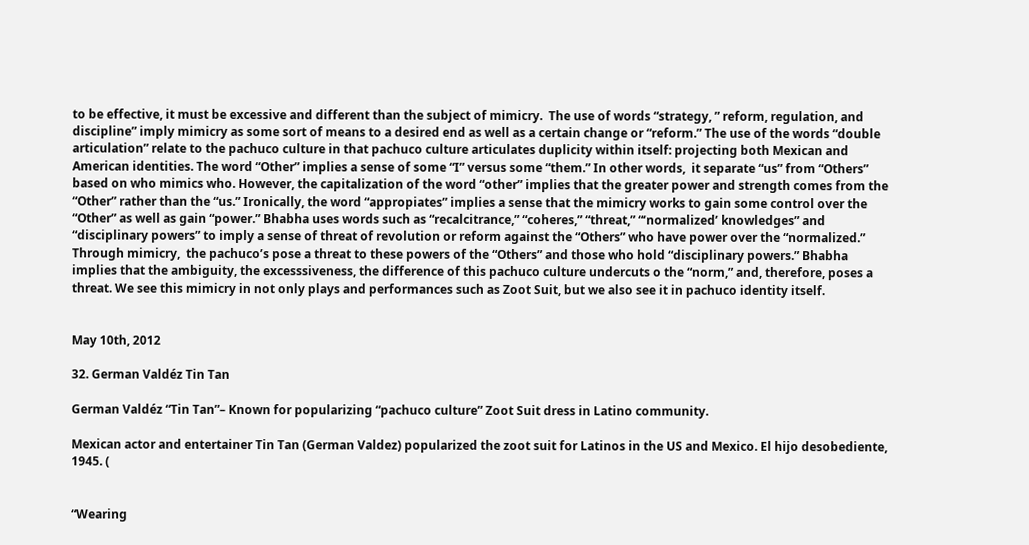to be effective, it must be excessive and different than the subject of mimicry.  The use of words “strategy, ” reform, regulation, and discipline” imply mimicry as some sort of means to a desired end as well as a certain change or “reform.” The use of the words “double articulation” relate to the pachuco culture in that pachuco culture articulates duplicity within itself: projecting both Mexican and American identities. The word “Other” implies a sense of some “I” versus some “them.” In other words,  it separate “us” from “Others” based on who mimics who. However, the capitalization of the word “other” implies that the greater power and strength comes from the “Other” rather than the “us.” Ironically, the word “appropiates” implies a sense that the mimicry works to gain some control over the “Other” as well as gain “power.” Bhabha uses words such as “recalcitrance,” “coheres,” “threat,” “‘normalized’ knowledges” and “disciplinary powers” to imply a sense of threat of revolution or reform against the “Others” who have power over the “normalized.” Through mimicry,  the pachuco’s pose a threat to these powers of the “Others” and those who hold “disciplinary powers.” Bhabha implies that the ambiguity, the excesssiveness, the difference of this pachuco culture undercuts o the “norm,” and, therefore, poses a threat. We see this mimicry in not only plays and performances such as Zoot Suit, but we also see it in pachuco identity itself.


May 10th, 2012

32. German Valdéz Tin Tan

German Valdéz “Tin Tan”– Known for popularizing “pachuco culture” Zoot Suit dress in Latino community.

Mexican actor and entertainer Tin Tan (German Valdez) popularized the zoot suit for Latinos in the US and Mexico. El hijo desobediente, 1945. (


“Wearing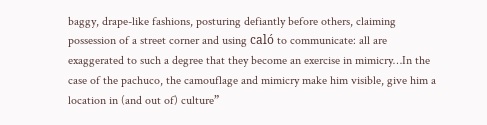baggy, drape-like fashions, posturing defiantly before others, claiming possession of a street corner and using caló to communicate: all are exaggerated to such a degree that they become an exercise in mimicry…In the case of the pachuco, the camouflage and mimicry make him visible, give him a location in (and out of) culture”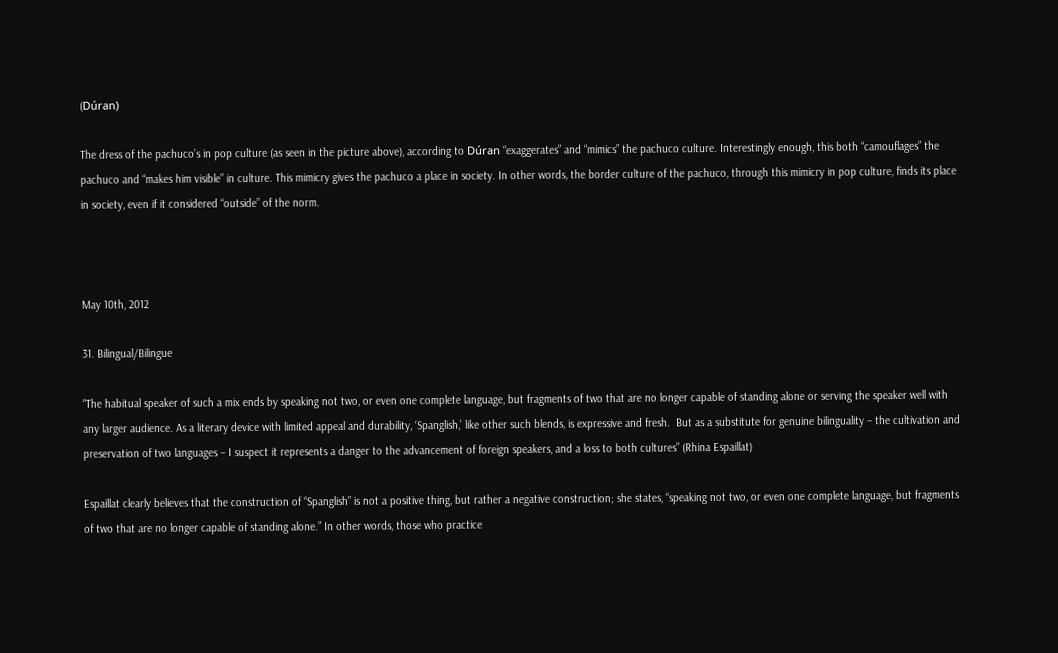(Dúran)

The dress of the pachuco’s in pop culture (as seen in the picture above), according to Dúran “exaggerates” and “mimics” the pachuco culture. Interestingly enough, this both “camouflages” the pachuco and “makes him visible” in culture. This mimicry gives the pachuco a place in society. In other words, the border culture of the pachuco, through this mimicry in pop culture, finds its place in society, even if it considered “outside” of the norm.



May 10th, 2012

31. Bilingual/Bilingue

“The habitual speaker of such a mix ends by speaking not two, or even one complete language, but fragments of two that are no longer capable of standing alone or serving the speaker well with any larger audience. As a literary device with limited appeal and durability, ‘Spanglish,’ like other such blends, is expressive and fresh.  But as a substitute for genuine bilinguality – the cultivation and preservation of two languages – I suspect it represents a danger to the advancement of foreign speakers, and a loss to both cultures” (Rhina Espaillat)

Espaillat clearly believes that the construction of “Spanglish” is not a positive thing, but rather a negative construction; she states, “speaking not two, or even one complete language, but fragments of two that are no longer capable of standing alone.” In other words, those who practice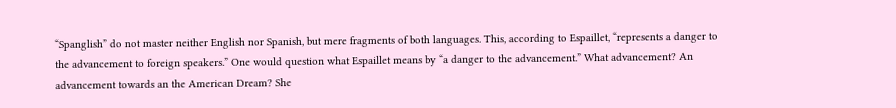“Spanglish” do not master neither English nor Spanish, but mere fragments of both languages. This, according to Espaillet, “represents a danger to the advancement to foreign speakers.” One would question what Espaillet means by “a danger to the advancement.” What advancement? An advancement towards an the American Dream? She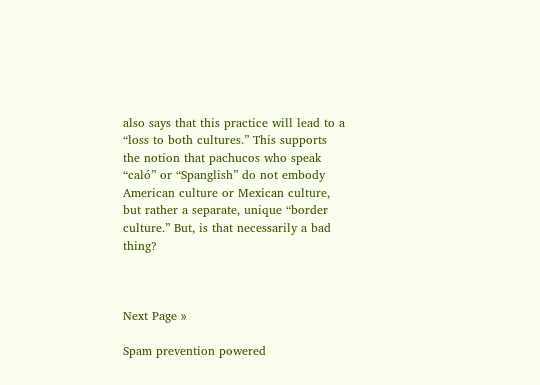also says that this practice will lead to a “loss to both cultures.” This supports the notion that pachucos who speak “caló” or “Spanglish” do not embody American culture or Mexican culture, but rather a separate, unique “border culture.” But, is that necessarily a bad thing?



Next Page »

Spam prevention powered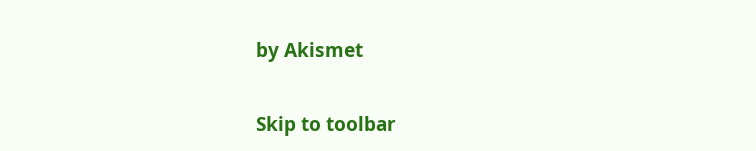by Akismet

Skip to toolbar